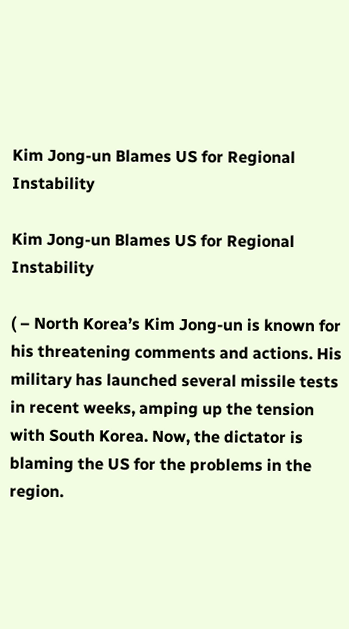Kim Jong-un Blames US for Regional Instability

Kim Jong-un Blames US for Regional Instability

( – North Korea’s Kim Jong-un is known for his threatening comments and actions. His military has launched several missile tests in recent weeks, amping up the tension with South Korea. Now, the dictator is blaming the US for the problems in the region.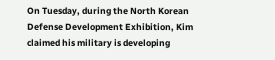On Tuesday, during the North Korean Defense Development Exhibition, Kim claimed his military is developing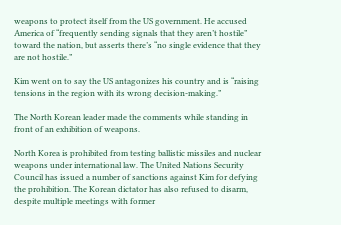weapons to protect itself from the US government. He accused America of “frequently sending signals that they aren’t hostile” toward the nation, but asserts there’s “no single evidence that they are not hostile.”

Kim went on to say the US antagonizes his country and is “raising tensions in the region with its wrong decision-making.”

The North Korean leader made the comments while standing in front of an exhibition of weapons.

North Korea is prohibited from testing ballistic missiles and nuclear weapons under international law. The United Nations Security Council has issued a number of sanctions against Kim for defying the prohibition. The Korean dictator has also refused to disarm, despite multiple meetings with former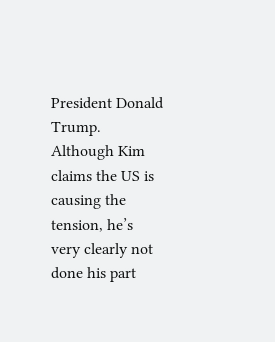President Donald Trump. Although Kim claims the US is causing the tension, he’s very clearly not done his part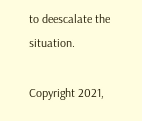to deescalate the situation.

Copyright 2021,